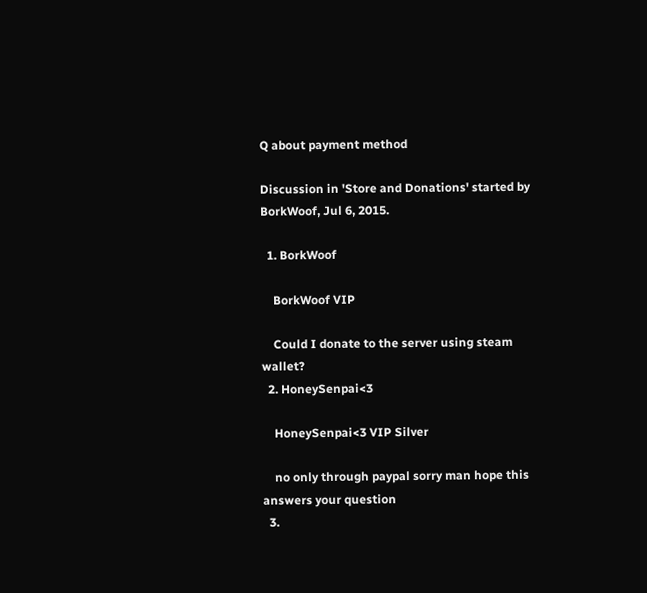Q about payment method

Discussion in 'Store and Donations' started by BorkWoof, Jul 6, 2015.

  1. BorkWoof

    BorkWoof VIP

    Could I donate to the server using steam wallet?
  2. HoneySenpai<3

    HoneySenpai<3 VIP Silver

    no only through paypal sorry man hope this answers your question
  3.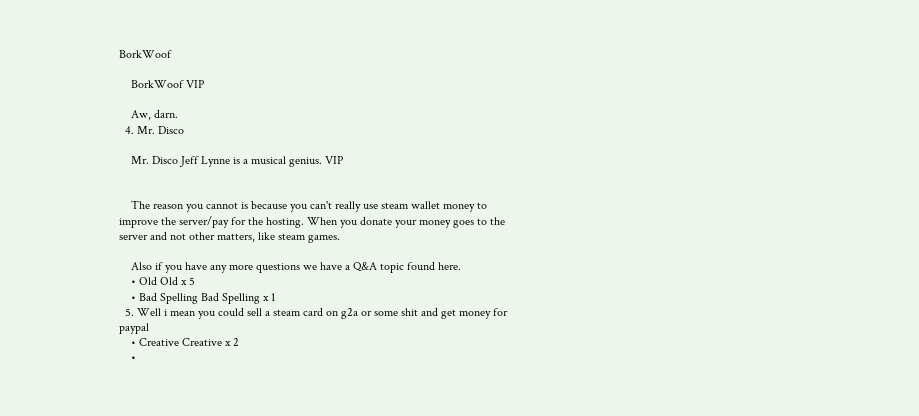BorkWoof

    BorkWoof VIP

    Aw, darn.
  4. Mr. Disco

    Mr. Disco Jeff Lynne is a musical genius. VIP


    The reason you cannot is because you can't really use steam wallet money to improve the server/pay for the hosting. When you donate your money goes to the server and not other matters, like steam games.

    Also if you have any more questions we have a Q&A topic found here.
    • Old Old x 5
    • Bad Spelling Bad Spelling x 1
  5. Well i mean you could sell a steam card on g2a or some shit and get money for paypal
    • Creative Creative x 2
    •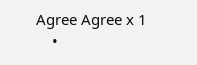Agree Agree x 1
    •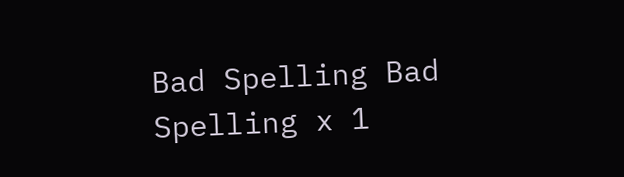Bad Spelling Bad Spelling x 1